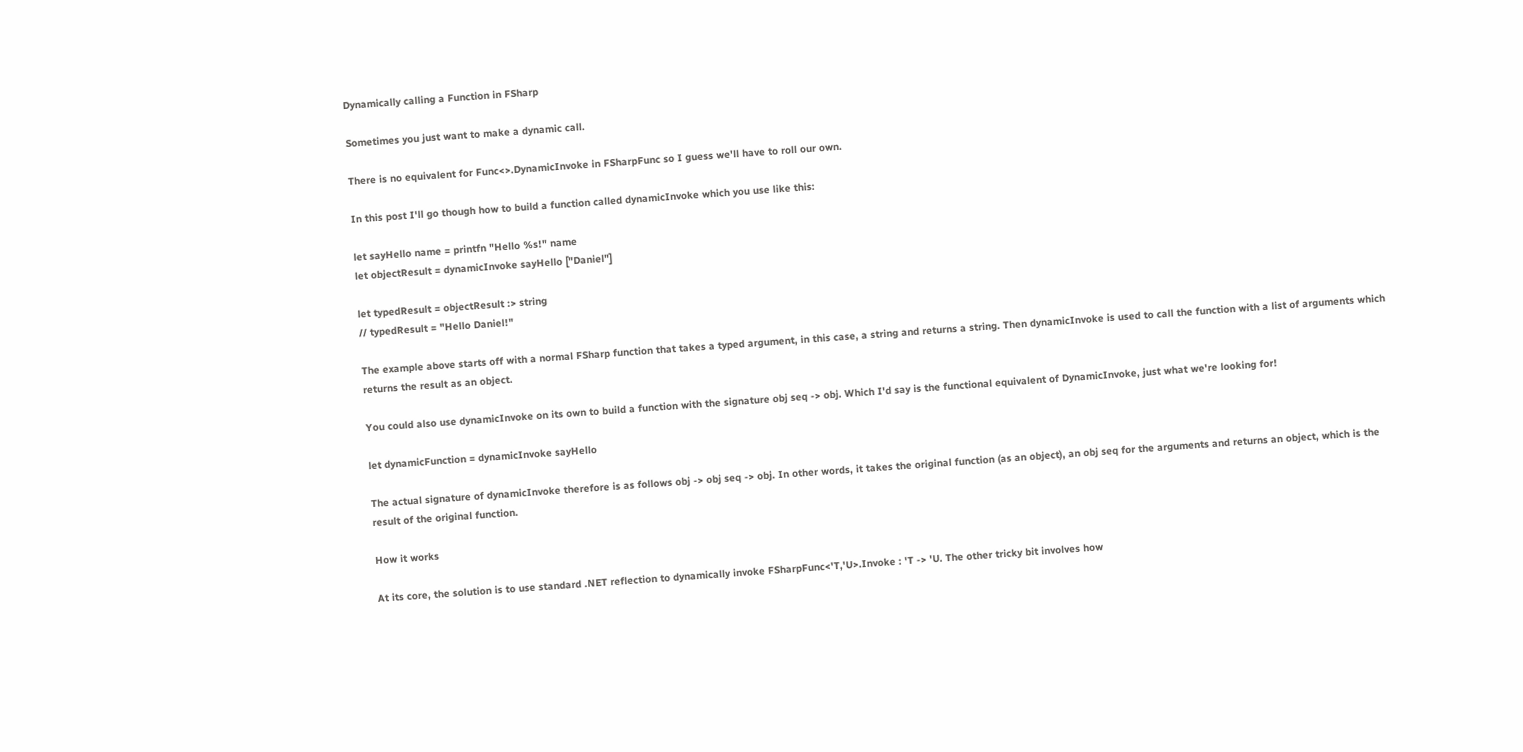Dynamically calling a Function in FSharp

Sometimes you just want to make a dynamic call.

There is no equivalent for Func<>.DynamicInvoke in FSharpFunc so I guess we'll have to roll our own.

In this post I'll go though how to build a function called dynamicInvoke which you use like this:

let sayHello name = printfn "Hello %s!" name
let objectResult = dynamicInvoke sayHello ["Daniel"]

let typedResult = objectResult :> string
// typedResult = "Hello Daniel!"

The example above starts off with a normal FSharp function that takes a typed argument, in this case, a string and returns a string. Then dynamicInvoke is used to call the function with a list of arguments which returns the result as an object.

You could also use dynamicInvoke on its own to build a function with the signature obj seq -> obj. Which I'd say is the functional equivalent of DynamicInvoke, just what we're looking for!

let dynamicFunction = dynamicInvoke sayHello

The actual signature of dynamicInvoke therefore is as follows obj -> obj seq -> obj. In other words, it takes the original function (as an object), an obj seq for the arguments and returns an object, which is the result of the original function.

How it works

At its core, the solution is to use standard .NET reflection to dynamically invoke FSharpFunc<'T,'U>.Invoke : 'T -> 'U. The other tricky bit involves how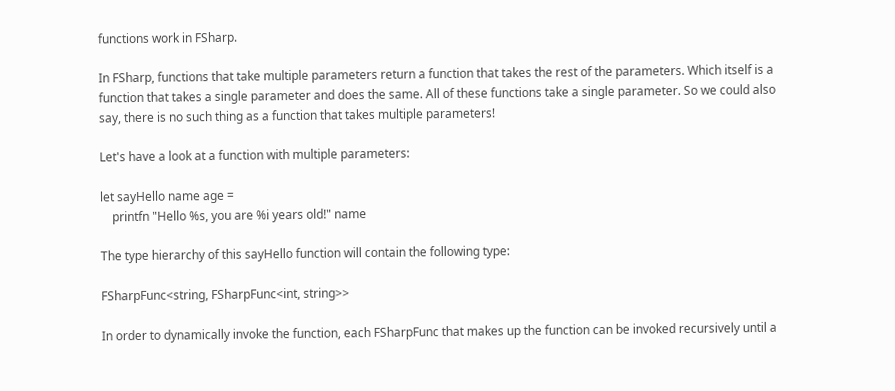functions work in FSharp.

In FSharp, functions that take multiple parameters return a function that takes the rest of the parameters. Which itself is a function that takes a single parameter and does the same. All of these functions take a single parameter. So we could also say, there is no such thing as a function that takes multiple parameters!

Let's have a look at a function with multiple parameters:

let sayHello name age =
    printfn "Hello %s, you are %i years old!" name

The type hierarchy of this sayHello function will contain the following type:

FSharpFunc<string, FSharpFunc<int, string>>

In order to dynamically invoke the function, each FSharpFunc that makes up the function can be invoked recursively until a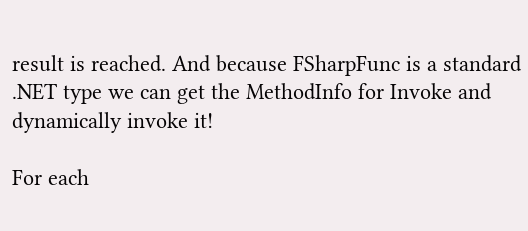result is reached. And because FSharpFunc is a standard .NET type we can get the MethodInfo for Invoke and dynamically invoke it!

For each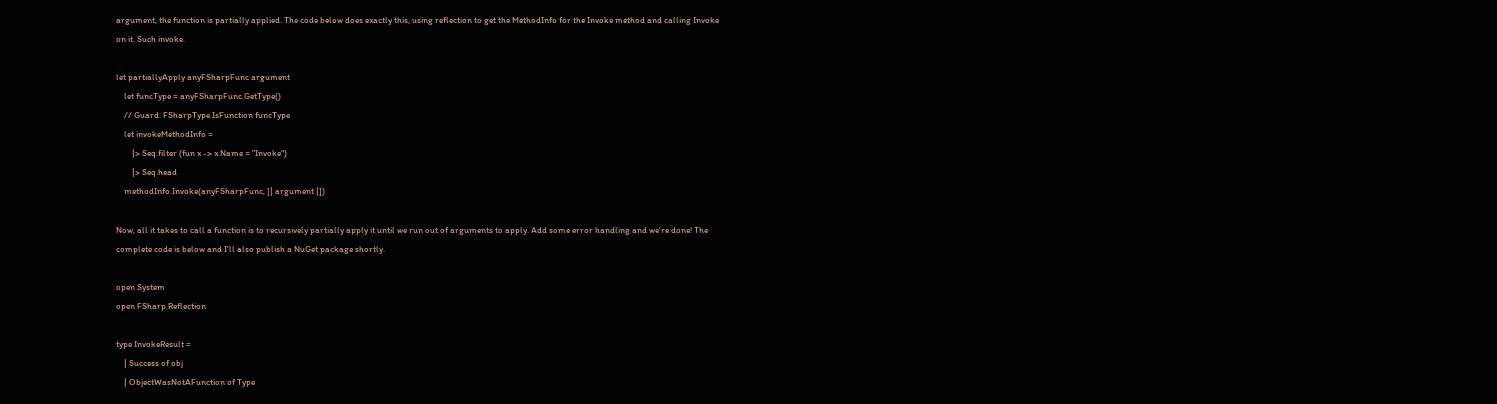argument, the function is partially applied. The code below does exactly this, using reflection to get the MethodInfo for the Invoke method and calling Invoke on it. Such invoke.

let partiallyApply anyFSharpFunc argument
    let funcType = anyFSharpFunc.GetType()
    // Guard: FSharpType.IsFunction funcType
    let invokeMethodInfo =
        |> Seq.filter (fun x -> x.Name = "Invoke")
        |> Seq.head
    methodInfo.Invoke(anyFSharpFunc, [| argument |])

Now, all it takes to call a function is to recursively partially apply it until we run out of arguments to apply. Add some error handling and we're done! The complete code is below and I'll also publish a NuGet package shortly.

open System
open FSharp.Reflection

type InvokeResult =
    | Success of obj
    | ObjectWasNotAFunction of Type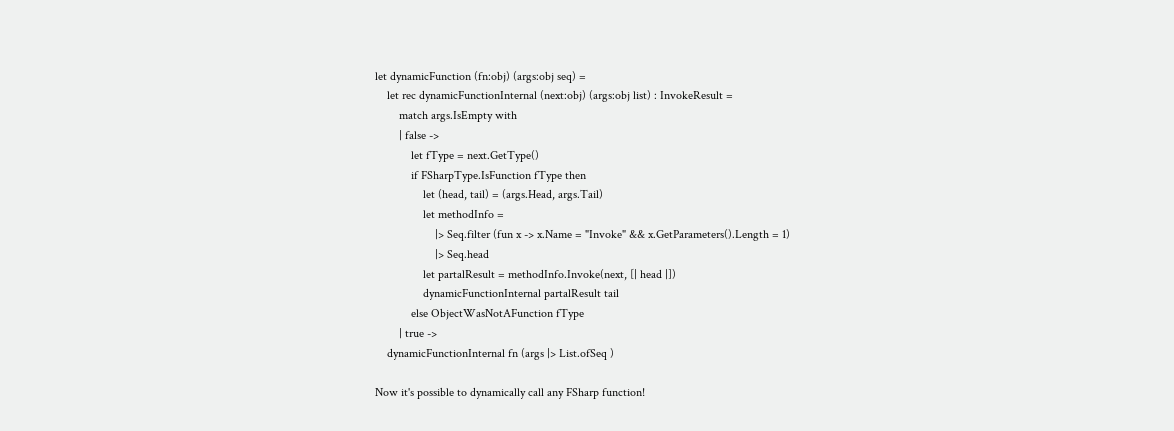let dynamicFunction (fn:obj) (args:obj seq) =
    let rec dynamicFunctionInternal (next:obj) (args:obj list) : InvokeResult =
        match args.IsEmpty with
        | false ->
            let fType = next.GetType()
            if FSharpType.IsFunction fType then
                let (head, tail) = (args.Head, args.Tail)
                let methodInfo =
                    |> Seq.filter (fun x -> x.Name = "Invoke" && x.GetParameters().Length = 1)
                    |> Seq.head
                let partalResult = methodInfo.Invoke(next, [| head |])
                dynamicFunctionInternal partalResult tail
            else ObjectWasNotAFunction fType
        | true ->
    dynamicFunctionInternal fn (args |> List.ofSeq )

Now it's possible to dynamically call any FSharp function!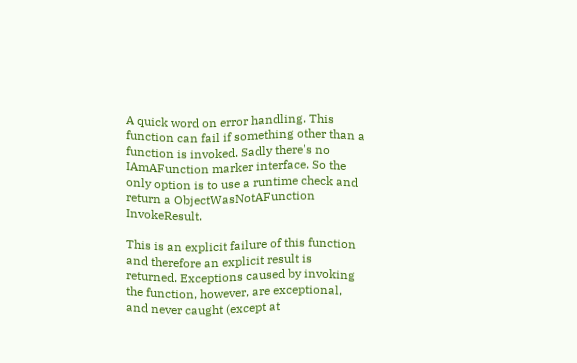A quick word on error handling. This function can fail if something other than a function is invoked. Sadly there's no IAmAFunction marker interface. So the only option is to use a runtime check and return a ObjectWasNotAFunction InvokeResult.

This is an explicit failure of this function and therefore an explicit result is returned. Exceptions caused by invoking the function, however, are exceptional, and never caught (except at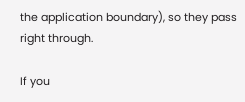the application boundary), so they pass right through.

If you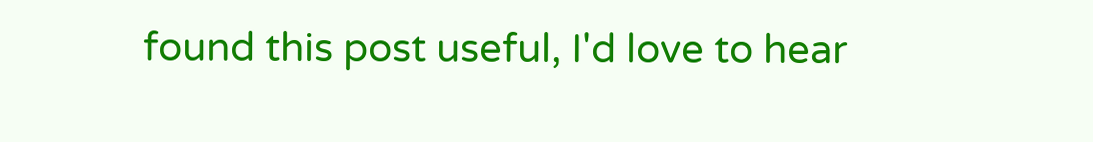found this post useful, I'd love to hear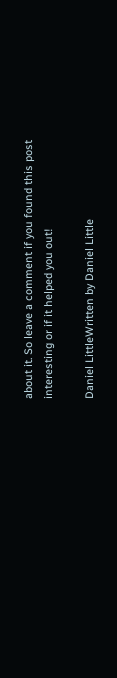about it. So leave a comment if you found this post interesting or if it helped you out!

Daniel LittleWritten by Daniel Little